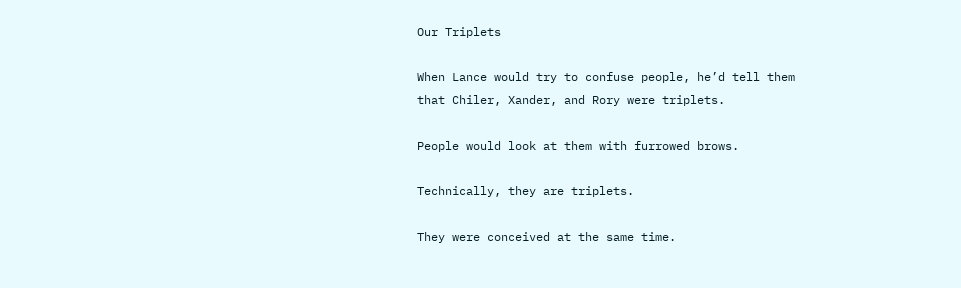Our Triplets

When Lance would try to confuse people, he’d tell them that Chiler, Xander, and Rory were triplets.

People would look at them with furrowed brows.

Technically, they are triplets.

They were conceived at the same time.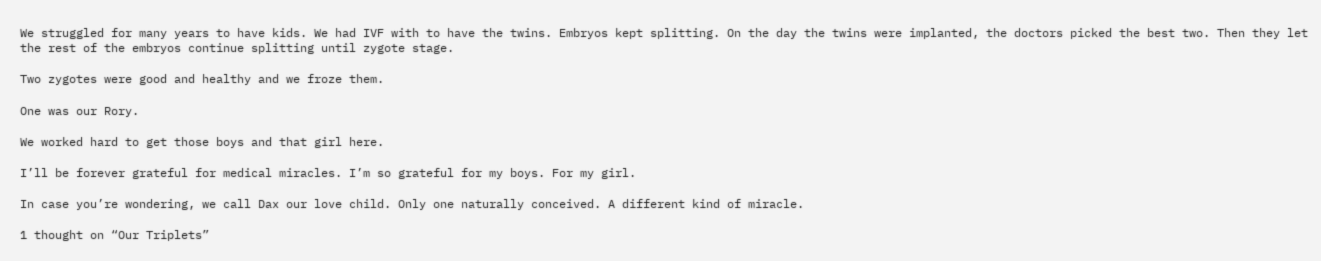We struggled for many years to have kids. We had IVF with to have the twins. Embryos kept splitting. On the day the twins were implanted, the doctors picked the best two. Then they let the rest of the embryos continue splitting until zygote stage.

Two zygotes were good and healthy and we froze them.

One was our Rory.

We worked hard to get those boys and that girl here.

I’ll be forever grateful for medical miracles. I’m so grateful for my boys. For my girl.

In case you’re wondering, we call Dax our love child. Only one naturally conceived. A different kind of miracle.

1 thought on “Our Triplets”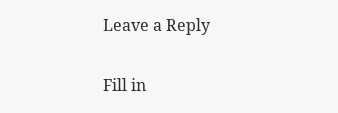Leave a Reply

Fill in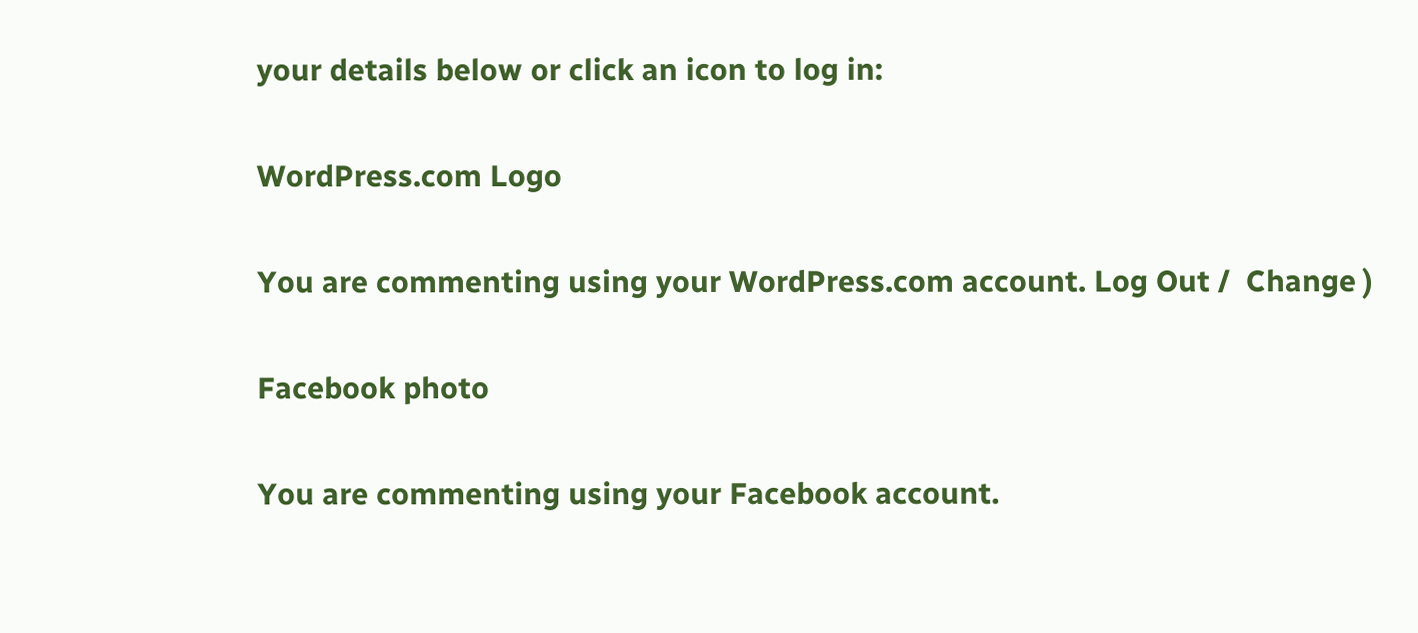your details below or click an icon to log in:

WordPress.com Logo

You are commenting using your WordPress.com account. Log Out /  Change )

Facebook photo

You are commenting using your Facebook account.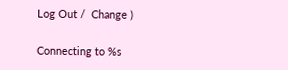Log Out /  Change )

Connecting to %s